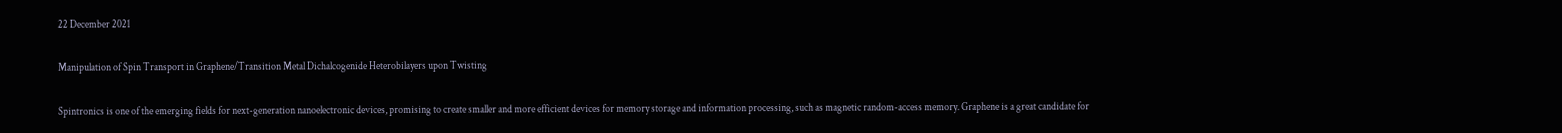22 December 2021

Manipulation of Spin Transport in Graphene/Transition Metal Dichalcogenide Heterobilayers upon Twisting

Spintronics is one of the emerging fields for next-generation nanoelectronic devices, promising to create smaller and more efficient devices for memory storage and information processing, such as magnetic random-access memory. Graphene is a great candidate for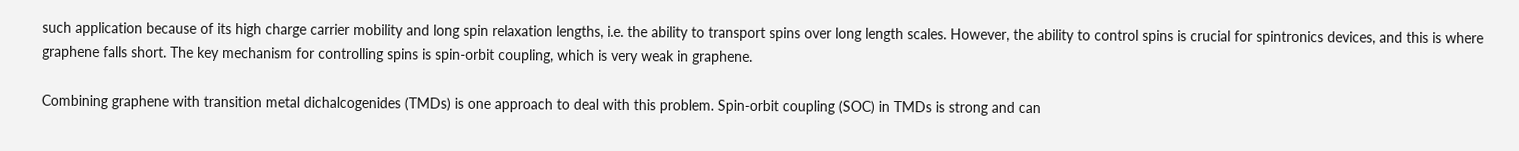such application because of its high charge carrier mobility and long spin relaxation lengths, i.e. the ability to transport spins over long length scales. However, the ability to control spins is crucial for spintronics devices, and this is where graphene falls short. The key mechanism for controlling spins is spin-orbit coupling, which is very weak in graphene.

Combining graphene with transition metal dichalcogenides (TMDs) is one approach to deal with this problem. Spin-orbit coupling (SOC) in TMDs is strong and can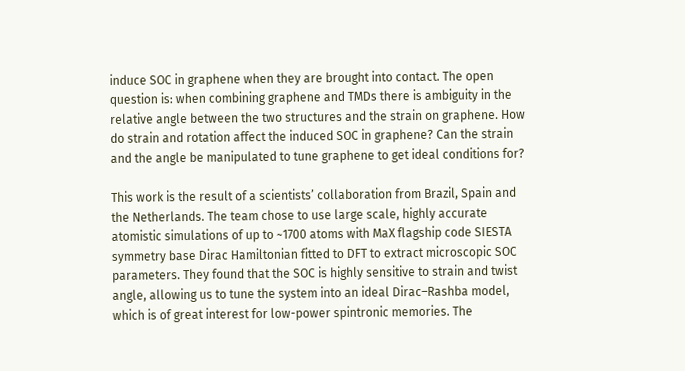induce SOC in graphene when they are brought into contact. The open question is: when combining graphene and TMDs there is ambiguity in the relative angle between the two structures and the strain on graphene. How do strain and rotation affect the induced SOC in graphene? Can the strain and the angle be manipulated to tune graphene to get ideal conditions for?

This work is the result of a scientists’ collaboration from Brazil, Spain and the Netherlands. The team chose to use large scale, highly accurate atomistic simulations of up to ~1700 atoms with MaX flagship code SIESTA symmetry base Dirac Hamiltonian fitted to DFT to extract microscopic SOC parameters. They found that the SOC is highly sensitive to strain and twist angle, allowing us to tune the system into an ideal Dirac–Rashba model, which is of great interest for low-power spintronic memories. The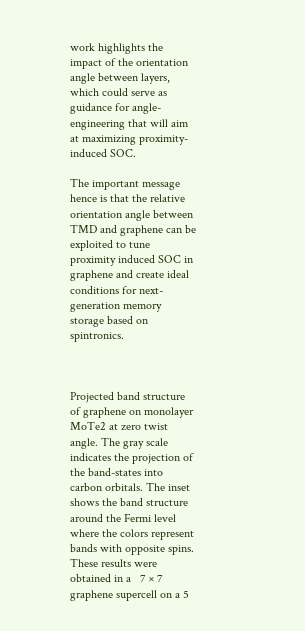work highlights the impact of the orientation angle between layers, which could serve as guidance for angle-engineering that will aim at maximizing proximity-induced SOC.

The important message hence is that the relative orientation angle between TMD and graphene can be exploited to tune proximity induced SOC in graphene and create ideal conditions for next-generation memory storage based on spintronics.



Projected band structure of graphene on monolayer MoTe2 at zero twist angle. The gray scale indicates the projection of the band-states into carbon orbitals. The inset shows the band structure around the Fermi level where the colors represent bands with opposite spins. These results were obtained in a   7 × 7 graphene supercell on a 5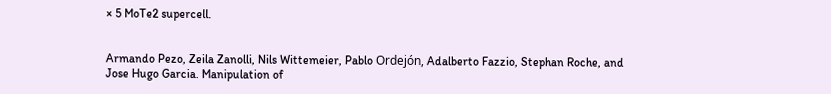× 5 MoTe2 supercell.


Armando Pezo, Zeila Zanolli, Nils Wittemeier, Pablo Ordejón, Adalberto Fazzio, Stephan Roche, and Jose Hugo Garcia. Manipulation of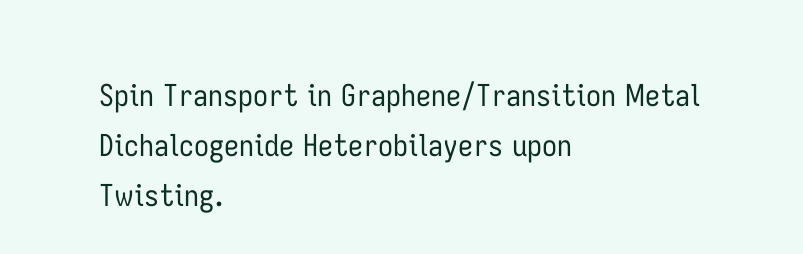Spin Transport in Graphene/Transition Metal Dichalcogenide Heterobilayers upon Twisting.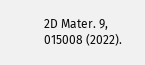2D Mater. 9, 015008 (2022).